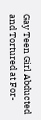Gay Teen Girl Abducted and Tortured at For-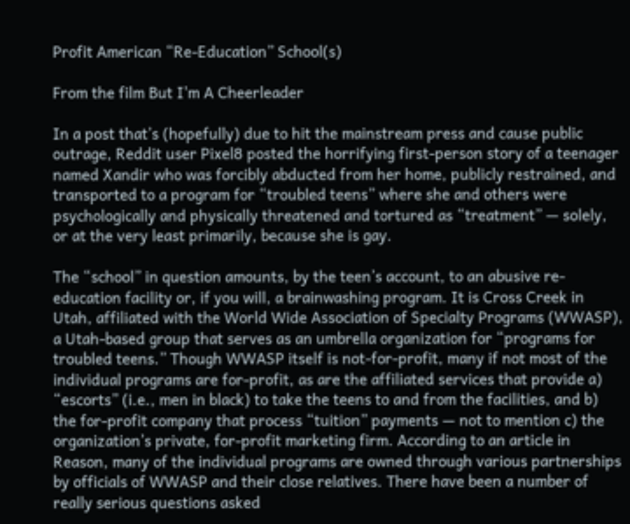Profit American “Re-Education” School(s)

From the film But I'm A Cheerleader

In a post that’s (hopefully) due to hit the mainstream press and cause public outrage, Reddit user Pixel8 posted the horrifying first-person story of a teenager named Xandir who was forcibly abducted from her home, publicly restrained, and transported to a program for “troubled teens” where she and others were psychologically and physically threatened and tortured as “treatment” — solely, or at the very least primarily, because she is gay.

The “school” in question amounts, by the teen’s account, to an abusive re-education facility or, if you will, a brainwashing program. It is Cross Creek in Utah, affiliated with the World Wide Association of Specialty Programs (WWASP), a Utah-based group that serves as an umbrella organization for “programs for troubled teens.” Though WWASP itself is not-for-profit, many if not most of the individual programs are for-profit, as are the affiliated services that provide a) “escorts” (i.e., men in black) to take the teens to and from the facilities, and b) the for-profit company that process “tuition” payments — not to mention c) the organization’s private, for-profit marketing firm. According to an article in Reason, many of the individual programs are owned through various partnerships by officials of WWASP and their close relatives. There have been a number of really serious questions asked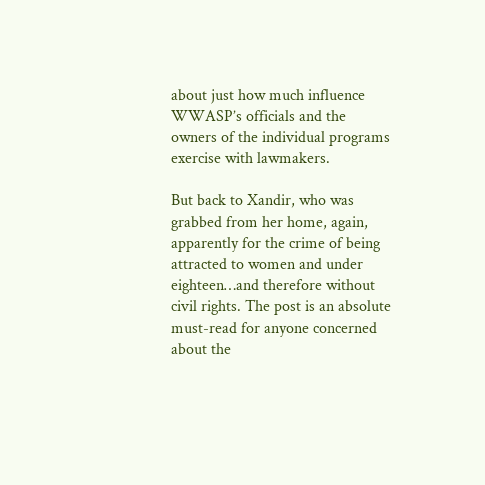about just how much influence WWASP’s officials and the owners of the individual programs exercise with lawmakers.

But back to Xandir, who was grabbed from her home, again, apparently for the crime of being attracted to women and under eighteen…and therefore without civil rights. The post is an absolute must-read for anyone concerned about the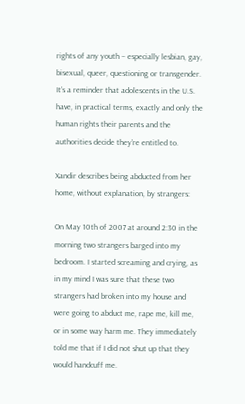rights of any youth – especially lesbian, gay, bisexual, queer, questioning or transgender. It’s a reminder that adolescents in the U.S. have, in practical terms, exactly and only the human rights their parents and the authorities decide they’re entitled to.

Xandir describes being abducted from her home, without explanation, by strangers:

On May 10th of 2007 at around 2:30 in the morning two strangers barged into my bedroom. I started screaming and crying, as in my mind I was sure that these two strangers had broken into my house and were going to abduct me, rape me, kill me, or in some way harm me. They immediately told me that if I did not shut up that they would handcuff me.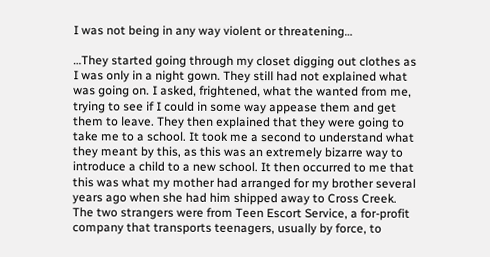I was not being in any way violent or threatening…

…They started going through my closet digging out clothes as I was only in a night gown. They still had not explained what was going on. I asked, frightened, what the wanted from me, trying to see if I could in some way appease them and get them to leave. They then explained that they were going to take me to a school. It took me a second to understand what they meant by this, as this was an extremely bizarre way to introduce a child to a new school. It then occurred to me that this was what my mother had arranged for my brother several years ago when she had him shipped away to Cross Creek. The two strangers were from Teen Escort Service, a for-profit company that transports teenagers, usually by force, to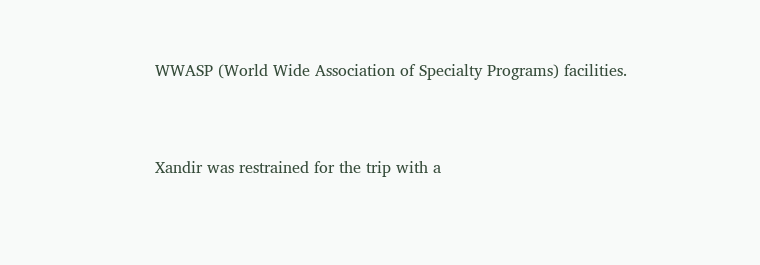WWASP (World Wide Association of Specialty Programs) facilities.


Xandir was restrained for the trip with a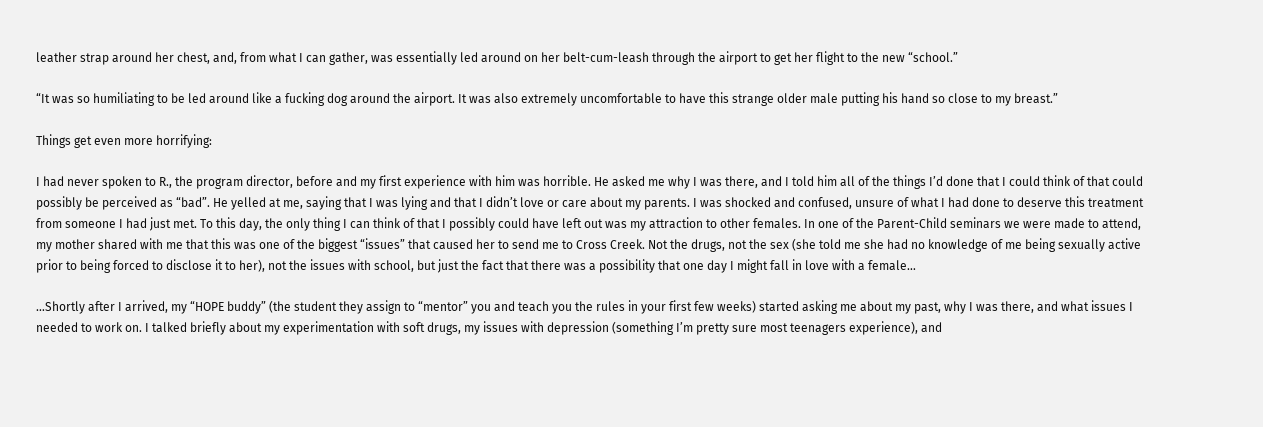leather strap around her chest, and, from what I can gather, was essentially led around on her belt-cum-leash through the airport to get her flight to the new “school.”

“It was so humiliating to be led around like a fucking dog around the airport. It was also extremely uncomfortable to have this strange older male putting his hand so close to my breast.”

Things get even more horrifying:

I had never spoken to R., the program director, before and my first experience with him was horrible. He asked me why I was there, and I told him all of the things I’d done that I could think of that could possibly be perceived as “bad”. He yelled at me, saying that I was lying and that I didn’t love or care about my parents. I was shocked and confused, unsure of what I had done to deserve this treatment from someone I had just met. To this day, the only thing I can think of that I possibly could have left out was my attraction to other females. In one of the Parent-Child seminars we were made to attend, my mother shared with me that this was one of the biggest “issues” that caused her to send me to Cross Creek. Not the drugs, not the sex (she told me she had no knowledge of me being sexually active prior to being forced to disclose it to her), not the issues with school, but just the fact that there was a possibility that one day I might fall in love with a female…

…Shortly after I arrived, my “HOPE buddy” (the student they assign to “mentor” you and teach you the rules in your first few weeks) started asking me about my past, why I was there, and what issues I needed to work on. I talked briefly about my experimentation with soft drugs, my issues with depression (something I’m pretty sure most teenagers experience), and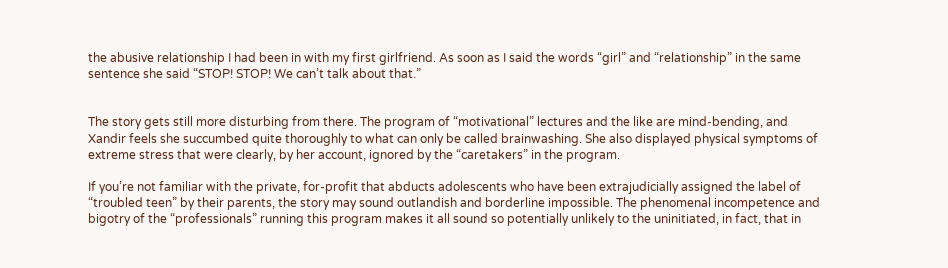the abusive relationship I had been in with my first girlfriend. As soon as I said the words “girl” and “relationship” in the same sentence she said “STOP! STOP! We can’t talk about that.”


The story gets still more disturbing from there. The program of “motivational” lectures and the like are mind-bending, and Xandir feels she succumbed quite thoroughly to what can only be called brainwashing. She also displayed physical symptoms of extreme stress that were clearly, by her account, ignored by the “caretakers” in the program.

If you’re not familiar with the private, for-profit that abducts adolescents who have been extrajudicially assigned the label of “troubled teen” by their parents, the story may sound outlandish and borderline impossible. The phenomenal incompetence and bigotry of the “professionals” running this program makes it all sound so potentially unlikely to the uninitiated, in fact, that in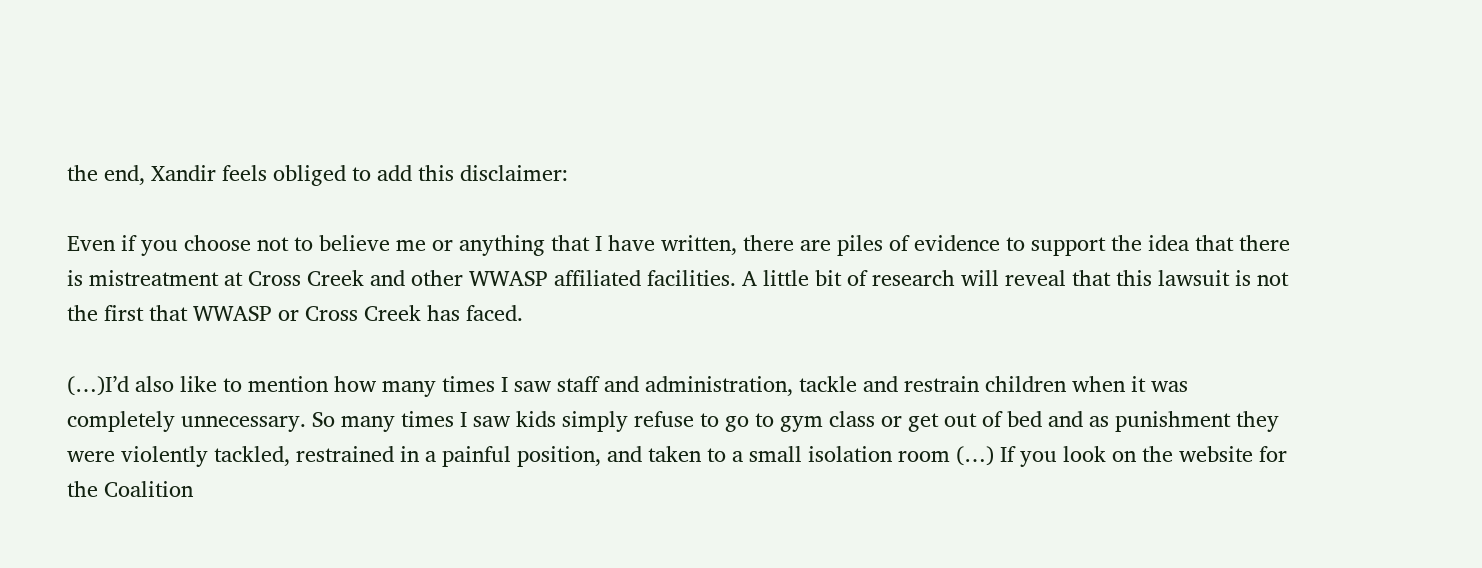the end, Xandir feels obliged to add this disclaimer:

Even if you choose not to believe me or anything that I have written, there are piles of evidence to support the idea that there is mistreatment at Cross Creek and other WWASP affiliated facilities. A little bit of research will reveal that this lawsuit is not the first that WWASP or Cross Creek has faced.

(…)I’d also like to mention how many times I saw staff and administration, tackle and restrain children when it was completely unnecessary. So many times I saw kids simply refuse to go to gym class or get out of bed and as punishment they were violently tackled, restrained in a painful position, and taken to a small isolation room (…) If you look on the website for the Coalition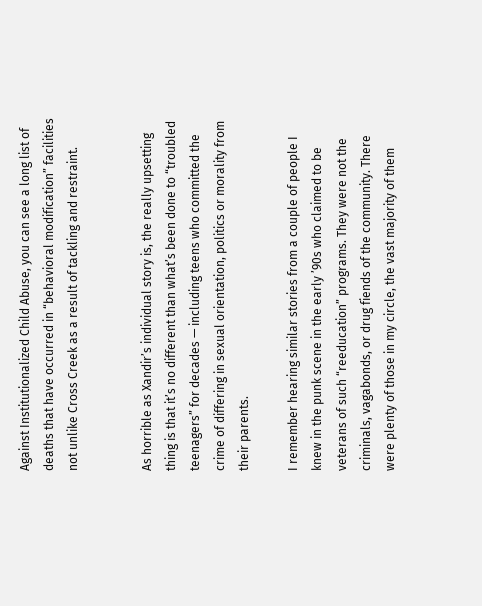Against Institutionalized Child Abuse, you can see a long list of deaths that have occurred in “behavioral modification” facilities not unlike Cross Creek as a result of tackling and restraint.


As horrible as Xandir’s individual story is, the really upsetting thing is that it’s no different than what’s been done to “troubled teenagers” for decades — including teens who committed the crime of differing in sexual orientation, politics or morality from their parents.

I remember hearing similar stories from a couple of people I knew in the punk scene in the early ’90s who claimed to be veterans of such “reeducation” programs. They were not the criminals, vagabonds, or drug fiends of the community. There were plenty of those in my circle, the vast majority of them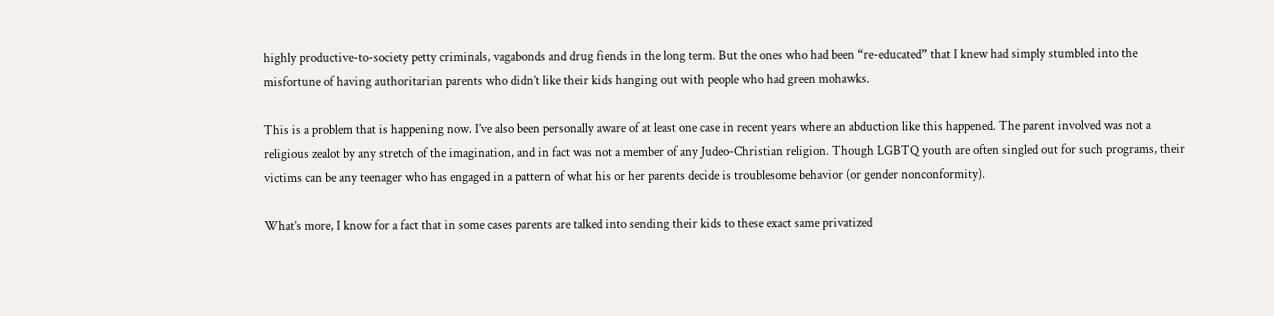highly productive-to-society petty criminals, vagabonds and drug fiends in the long term. But the ones who had been “re-educated” that I knew had simply stumbled into the misfortune of having authoritarian parents who didn’t like their kids hanging out with people who had green mohawks.

This is a problem that is happening now. I’ve also been personally aware of at least one case in recent years where an abduction like this happened. The parent involved was not a religious zealot by any stretch of the imagination, and in fact was not a member of any Judeo-Christian religion. Though LGBTQ youth are often singled out for such programs, their victims can be any teenager who has engaged in a pattern of what his or her parents decide is troublesome behavior (or gender nonconformity).

What’s more, I know for a fact that in some cases parents are talked into sending their kids to these exact same privatized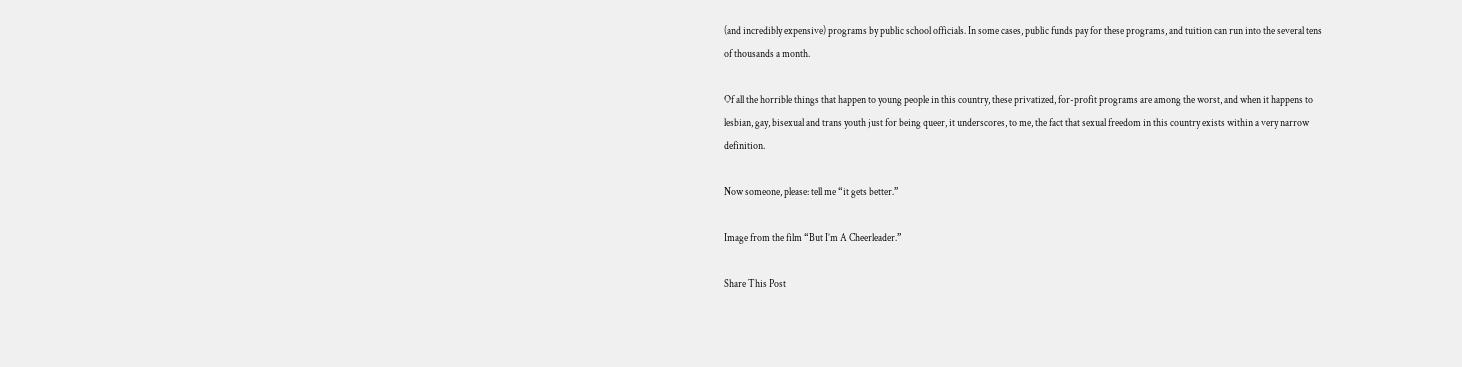(and incredibly expensive) programs by public school officials. In some cases, public funds pay for these programs, and tuition can run into the several tens of thousands a month.

Of all the horrible things that happen to young people in this country, these privatized, for-profit programs are among the worst, and when it happens to lesbian, gay, bisexual and trans youth just for being queer, it underscores, to me, the fact that sexual freedom in this country exists within a very narrow definition.

Now someone, please: tell me “it gets better.”

Image from the film “But I’m A Cheerleader.”

Share This Post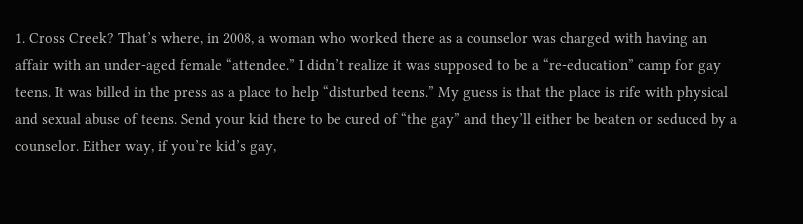1. Cross Creek? That’s where, in 2008, a woman who worked there as a counselor was charged with having an affair with an under-aged female “attendee.” I didn’t realize it was supposed to be a “re-education” camp for gay teens. It was billed in the press as a place to help “disturbed teens.” My guess is that the place is rife with physical and sexual abuse of teens. Send your kid there to be cured of “the gay” and they’ll either be beaten or seduced by a counselor. Either way, if you’re kid’s gay,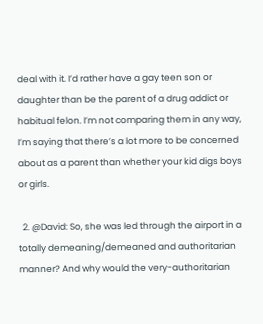deal with it. I’d rather have a gay teen son or daughter than be the parent of a drug addict or habitual felon. I’m not comparing them in any way, I’m saying that there’s a lot more to be concerned about as a parent than whether your kid digs boys or girls.

  2. @David: So, she was led through the airport in a totally demeaning/demeaned and authoritarian manner? And why would the very-authoritarian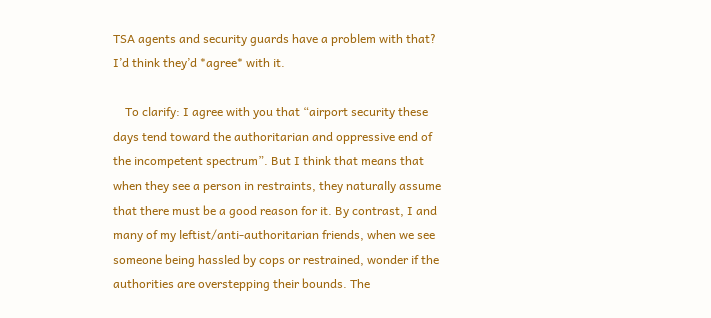TSA agents and security guards have a problem with that? I’d think they’d *agree* with it.

    To clarify: I agree with you that “airport security these days tend toward the authoritarian and oppressive end of the incompetent spectrum”. But I think that means that when they see a person in restraints, they naturally assume that there must be a good reason for it. By contrast, I and many of my leftist/anti-authoritarian friends, when we see someone being hassled by cops or restrained, wonder if the authorities are overstepping their bounds. The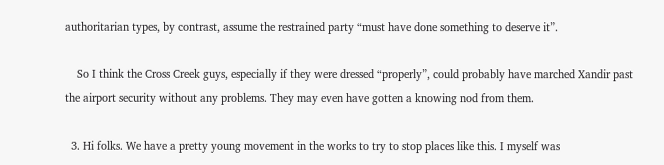authoritarian types, by contrast, assume the restrained party “must have done something to deserve it”.

    So I think the Cross Creek guys, especially if they were dressed “properly”, could probably have marched Xandir past the airport security without any problems. They may even have gotten a knowing nod from them.

  3. Hi folks. We have a pretty young movement in the works to try to stop places like this. I myself was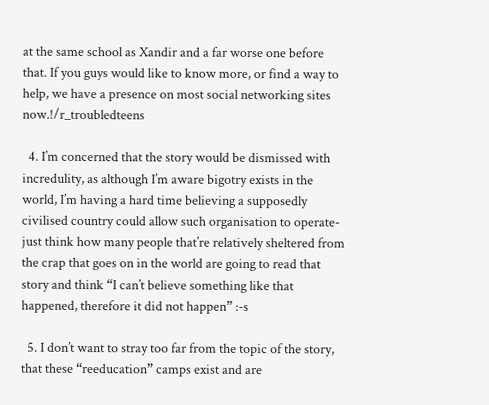at the same school as Xandir and a far worse one before that. If you guys would like to know more, or find a way to help, we have a presence on most social networking sites now.!/r_troubledteens

  4. I’m concerned that the story would be dismissed with incredulity, as although I’m aware bigotry exists in the world, I’m having a hard time believing a supposedly civilised country could allow such organisation to operate- just think how many people that’re relatively sheltered from the crap that goes on in the world are going to read that story and think “I can’t believe something like that happened, therefore it did not happen” :-s

  5. I don’t want to stray too far from the topic of the story, that these “reeducation” camps exist and are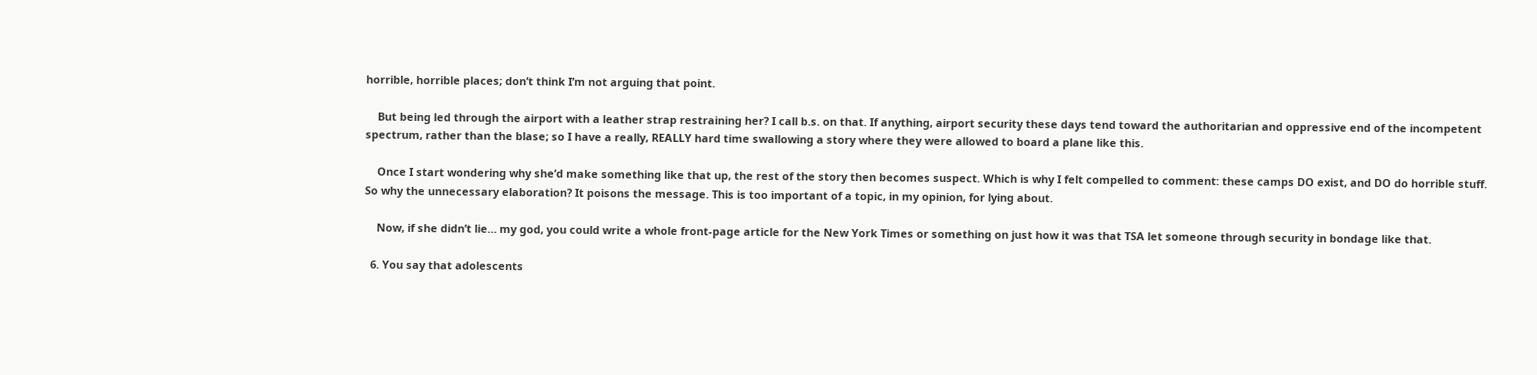horrible, horrible places; don’t think I’m not arguing that point.

    But being led through the airport with a leather strap restraining her? I call b.s. on that. If anything, airport security these days tend toward the authoritarian and oppressive end of the incompetent spectrum, rather than the blase; so I have a really, REALLY hard time swallowing a story where they were allowed to board a plane like this.

    Once I start wondering why she’d make something like that up, the rest of the story then becomes suspect. Which is why I felt compelled to comment: these camps DO exist, and DO do horrible stuff. So why the unnecessary elaboration? It poisons the message. This is too important of a topic, in my opinion, for lying about.

    Now, if she didn’t lie… my god, you could write a whole front-page article for the New York Times or something on just how it was that TSA let someone through security in bondage like that.

  6. You say that adolescents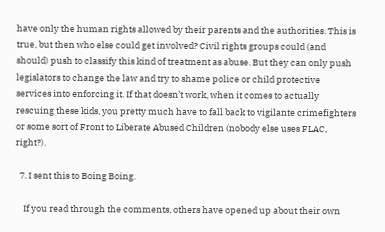have only the human rights allowed by their parents and the authorities. This is true, but then who else could get involved? Civil rights groups could (and should) push to classify this kind of treatment as abuse. But they can only push legislators to change the law and try to shame police or child protective services into enforcing it. If that doesn’t work, when it comes to actually rescuing these kids, you pretty much have to fall back to vigilante crimefighters or some sort of Front to Liberate Abused Children (nobody else uses FLAC, right?).

  7. I sent this to Boing Boing.

    If you read through the comments, others have opened up about their own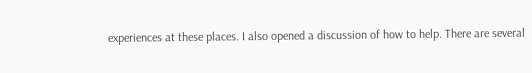experiences at these places. I also opened a discussion of how to help. There are several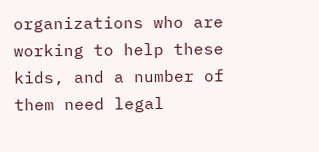organizations who are working to help these kids, and a number of them need legal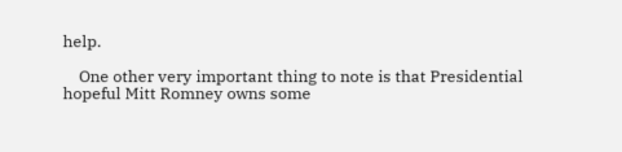help.

    One other very important thing to note is that Presidential hopeful Mitt Romney owns some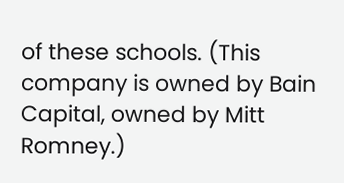of these schools. (This company is owned by Bain Capital, owned by Mitt Romney.)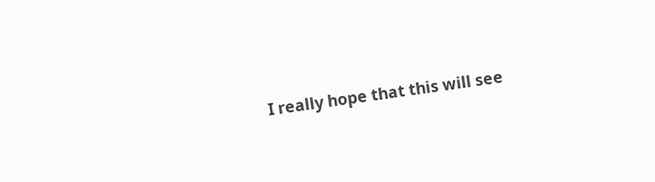I really hope that this will see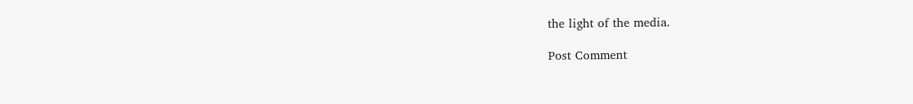the light of the media.

Post Comment